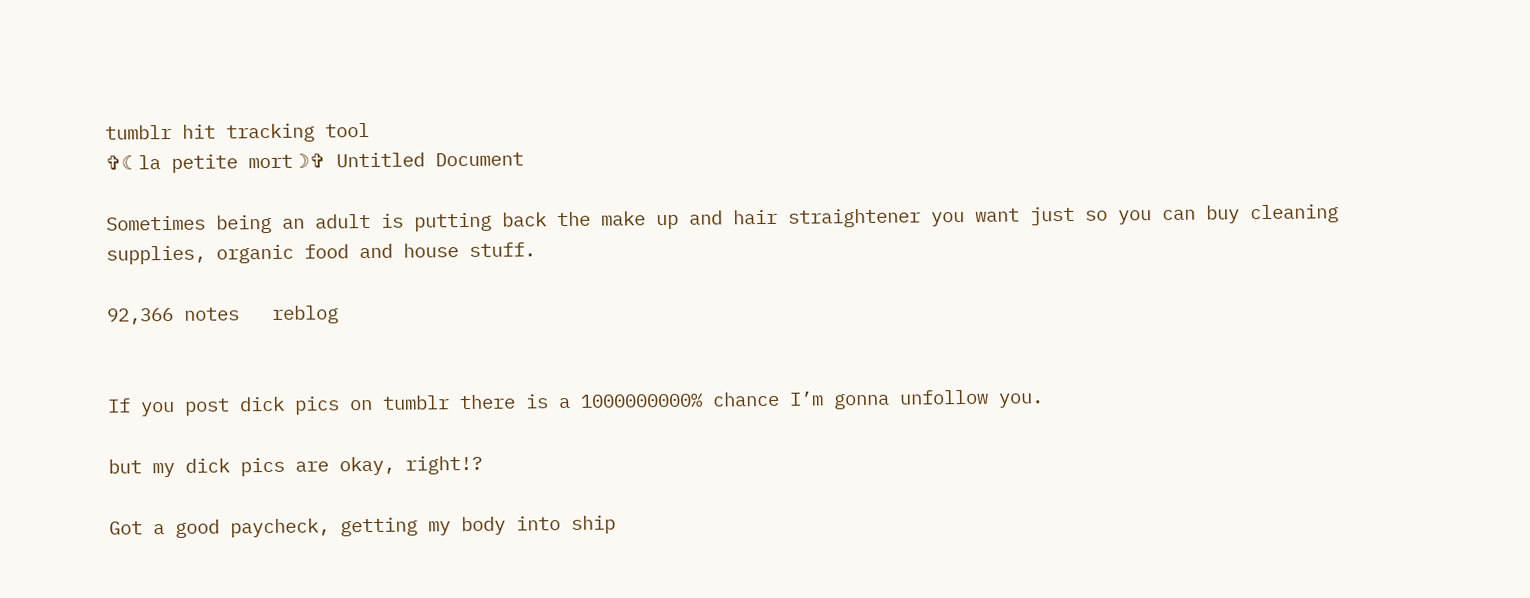tumblr hit tracking tool
✞☾la petite mort☽✞ Untitled Document

Sometimes being an adult is putting back the make up and hair straightener you want just so you can buy cleaning supplies, organic food and house stuff.

92,366 notes   reblog


If you post dick pics on tumblr there is a 1000000000% chance I’m gonna unfollow you.

but my dick pics are okay, right!?

Got a good paycheck, getting my body into ship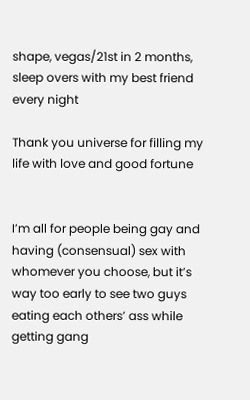shape, vegas/21st in 2 months, sleep overs with my best friend every night

Thank you universe for filling my life with love and good fortune


I’m all for people being gay and having (consensual) sex with whomever you choose, but it’s way too early to see two guys eating each others’ ass while getting gang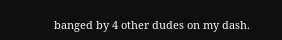banged by 4 other dudes on my dash.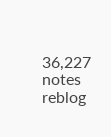36,227 notes   reblog